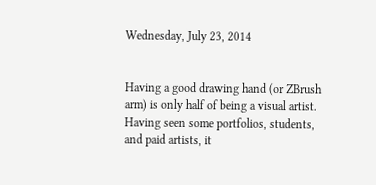Wednesday, July 23, 2014


Having a good drawing hand (or ZBrush arm) is only half of being a visual artist. Having seen some portfolios, students, and paid artists, it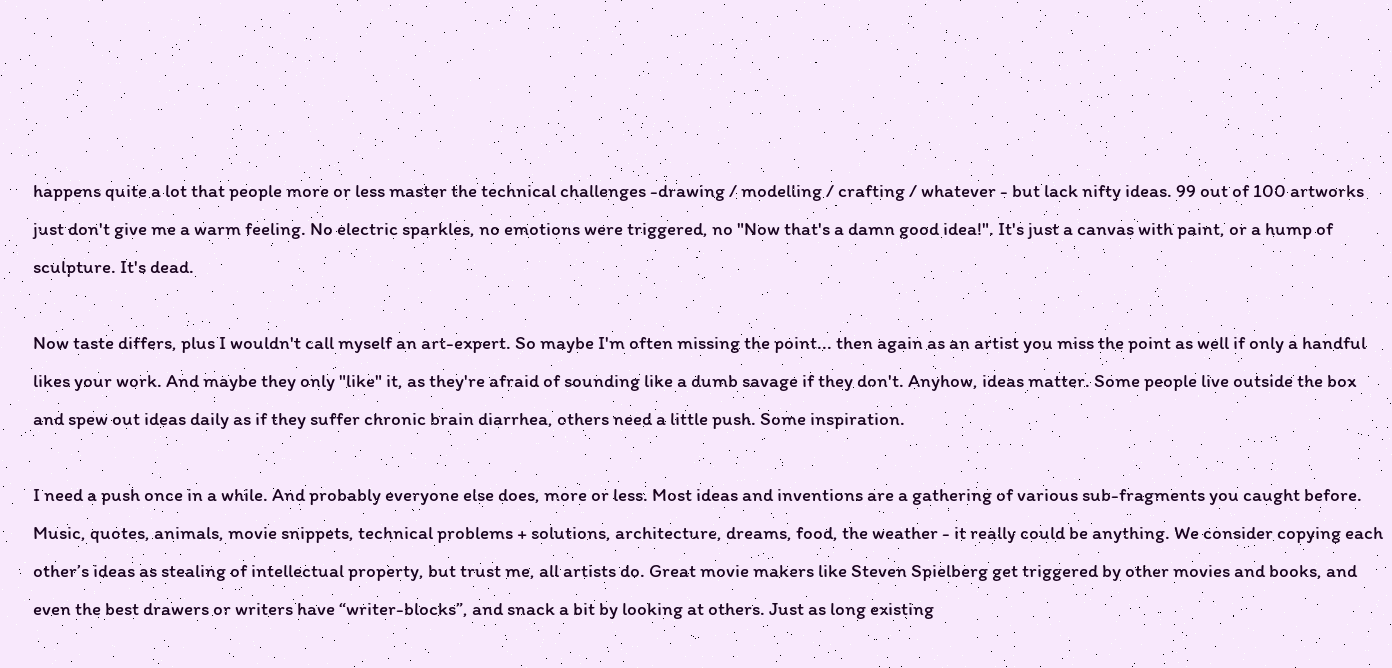happens quite a lot that people more or less master the technical challenges -drawing / modelling / crafting / whatever - but lack nifty ideas. 99 out of 100 artworks just don't give me a warm feeling. No electric sparkles, no emotions were triggered, no "Now that's a damn good idea!". It's just a canvas with paint, or a hump of sculpture. It's dead.

Now taste differs, plus I wouldn't call myself an art-expert. So maybe I'm often missing the point... then again as an artist you miss the point as well if only a handful likes your work. And maybe they only "like" it, as they're afraid of sounding like a dumb savage if they don't. Anyhow, ideas matter. Some people live outside the box and spew out ideas daily as if they suffer chronic brain diarrhea, others need a little push. Some inspiration.

I need a push once in a while. And probably everyone else does, more or less. Most ideas and inventions are a gathering of various sub-fragments you caught before. Music, quotes, animals, movie snippets, technical problems + solutions, architecture, dreams, food, the weather - it really could be anything. We consider copying each other’s ideas as stealing of intellectual property, but trust me, all artists do. Great movie makers like Steven Spielberg get triggered by other movies and books, and even the best drawers or writers have “writer-blocks”, and snack a bit by looking at others. Just as long existing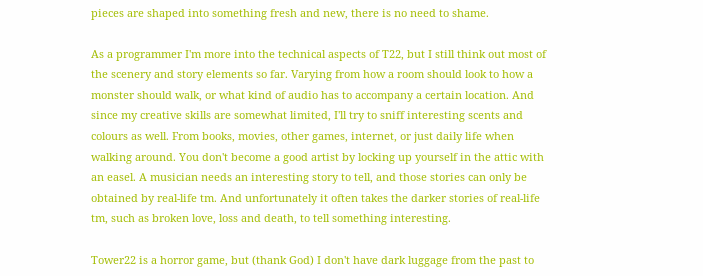pieces are shaped into something fresh and new, there is no need to shame.

As a programmer I'm more into the technical aspects of T22, but I still think out most of the scenery and story elements so far. Varying from how a room should look to how a monster should walk, or what kind of audio has to accompany a certain location. And since my creative skills are somewhat limited, I'll try to sniff interesting scents and colours as well. From books, movies, other games, internet, or just daily life when walking around. You don't become a good artist by locking up yourself in the attic with an easel. A musician needs an interesting story to tell, and those stories can only be obtained by real-life tm. And unfortunately it often takes the darker stories of real-life tm, such as broken love, loss and death, to tell something interesting.

Tower22 is a horror game, but (thank God) I don't have dark luggage from the past to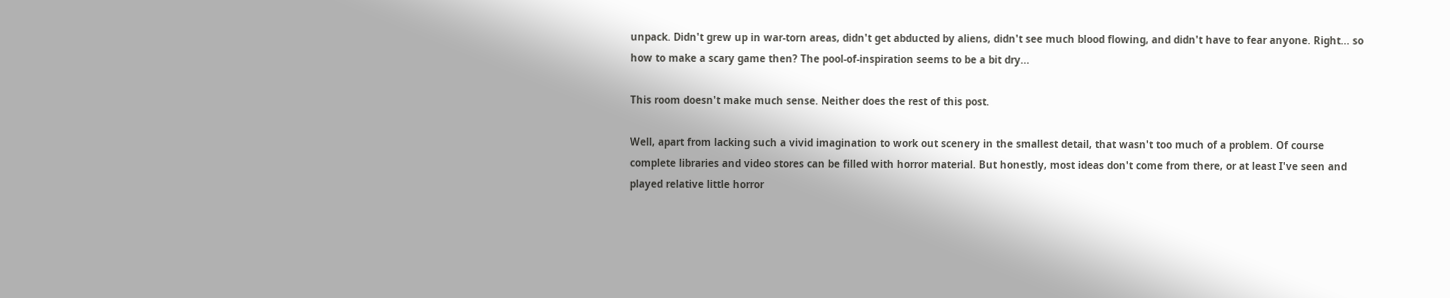unpack. Didn't grew up in war-torn areas, didn't get abducted by aliens, didn't see much blood flowing, and didn't have to fear anyone. Right... so how to make a scary game then? The pool-of-inspiration seems to be a bit dry...

This room doesn't make much sense. Neither does the rest of this post.

Well, apart from lacking such a vivid imagination to work out scenery in the smallest detail, that wasn't too much of a problem. Of course complete libraries and video stores can be filled with horror material. But honestly, most ideas don't come from there, or at least I've seen and played relative little horror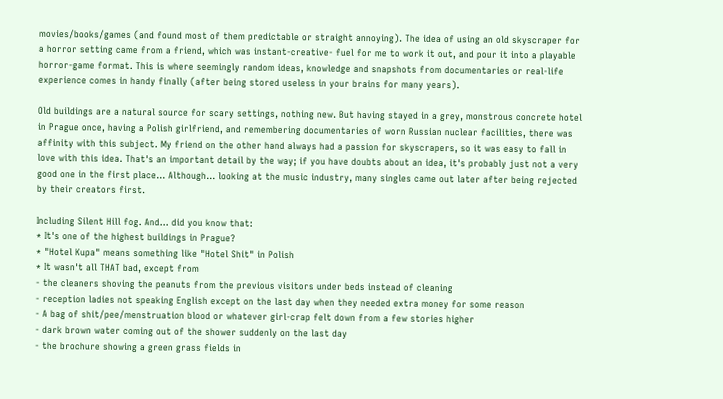movies/books/games (and found most of them predictable or straight annoying). The idea of using an old skyscraper for a horror setting came from a friend, which was instant-creative- fuel for me to work it out, and pour it into a playable horror-game format. This is where seemingly random ideas, knowledge and snapshots from documentaries or real-life experience comes in handy finally (after being stored useless in your brains for many years).

Old buildings are a natural source for scary settings, nothing new. But having stayed in a grey, monstrous concrete hotel in Prague once, having a Polish girlfriend, and remembering documentaries of worn Russian nuclear facilities, there was affinity with this subject. My friend on the other hand always had a passion for skyscrapers, so it was easy to fall in love with this idea. That's an important detail by the way; if you have doubts about an idea, it's probably just not a very good one in the first place… Although... looking at the music industry, many singles came out later after being rejected by their creators first.

Including Silent Hill fog. And... did you know that:
* It's one of the highest buildings in Prague?
* "Hotel Kupa" means something like "Hotel Shit" in Polish
* It wasn't all THAT bad, except from
- the cleaners shoving the peanuts from the previous visitors under beds instead of cleaning
- reception ladies not speaking English except on the last day when they needed extra money for some reason
- A bag of shit/pee/menstruation blood or whatever girl-crap felt down from a few stories higher
- dark brown water coming out of the shower suddenly on the last day
- the brochure showing a green grass fields in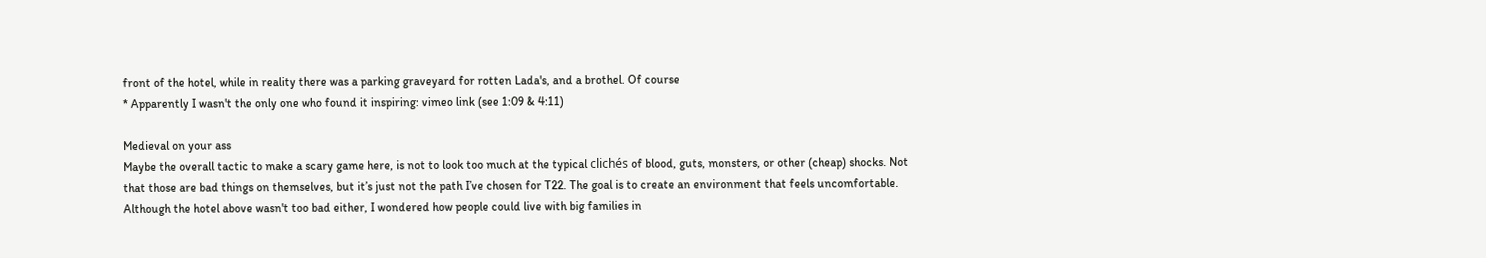front of the hotel, while in reality there was a parking graveyard for rotten Lada's, and a brothel. Of course
* Apparently I wasn't the only one who found it inspiring: vimeo link (see 1:09 & 4:11)

Medieval on your ass
Maybe the overall tactic to make a scary game here, is not to look too much at the typical clichés of blood, guts, monsters, or other (cheap) shocks. Not that those are bad things on themselves, but it’s just not the path I’ve chosen for T22. The goal is to create an environment that feels uncomfortable. Although the hotel above wasn't too bad either, I wondered how people could live with big families in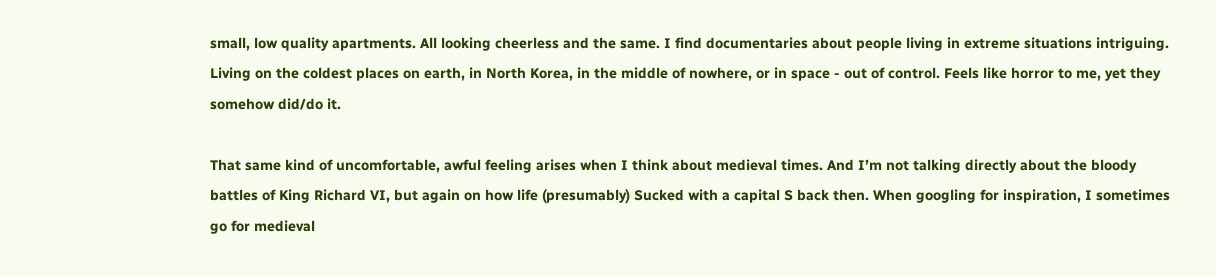small, low quality apartments. All looking cheerless and the same. I find documentaries about people living in extreme situations intriguing. Living on the coldest places on earth, in North Korea, in the middle of nowhere, or in space - out of control. Feels like horror to me, yet they somehow did/do it.

That same kind of uncomfortable, awful feeling arises when I think about medieval times. And I’m not talking directly about the bloody battles of King Richard VI, but again on how life (presumably) Sucked with a capital S back then. When googling for inspiration, I sometimes go for medieval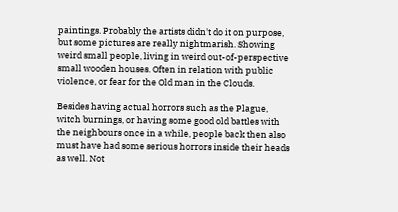paintings. Probably the artists didn't do it on purpose, but some pictures are really nightmarish. Showing weird small people, living in weird out-of-perspective small wooden houses. Often in relation with public violence, or fear for the Old man in the Clouds.

Besides having actual horrors such as the Plague, witch burnings, or having some good old battles with the neighbours once in a while, people back then also must have had some serious horrors inside their heads as well. Not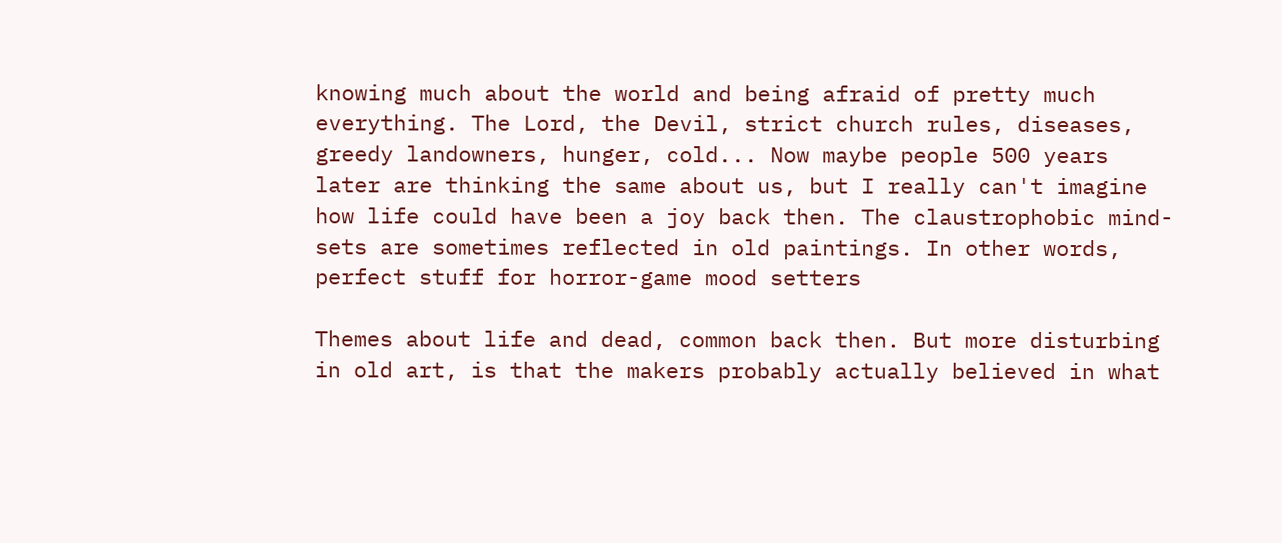knowing much about the world and being afraid of pretty much everything. The Lord, the Devil, strict church rules, diseases, greedy landowners, hunger, cold... Now maybe people 500 years later are thinking the same about us, but I really can't imagine how life could have been a joy back then. The claustrophobic mind-sets are sometimes reflected in old paintings. In other words, perfect stuff for horror-game mood setters

Themes about life and dead, common back then. But more disturbing in old art, is that the makers probably actually believed in what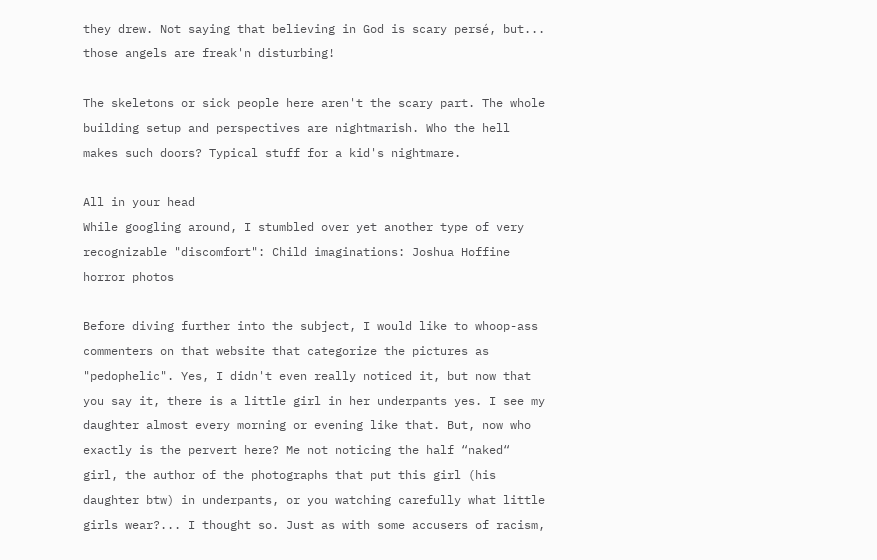they drew. Not saying that believing in God is scary persé, but... those angels are freak'n disturbing!

The skeletons or sick people here aren't the scary part. The whole building setup and perspectives are nightmarish. Who the hell makes such doors? Typical stuff for a kid's nightmare.

All in your head
While googling around, I stumbled over yet another type of very recognizable "discomfort": Child imaginations: Joshua Hoffine horror photos

Before diving further into the subject, I would like to whoop-ass commenters on that website that categorize the pictures as "pedophelic". Yes, I didn't even really noticed it, but now that you say it, there is a little girl in her underpants yes. I see my daughter almost every morning or evening like that. But, now who exactly is the pervert here? Me not noticing the half “naked“ girl, the author of the photographs that put this girl (his daughter btw) in underpants, or you watching carefully what little girls wear?... I thought so. Just as with some accusers of racism,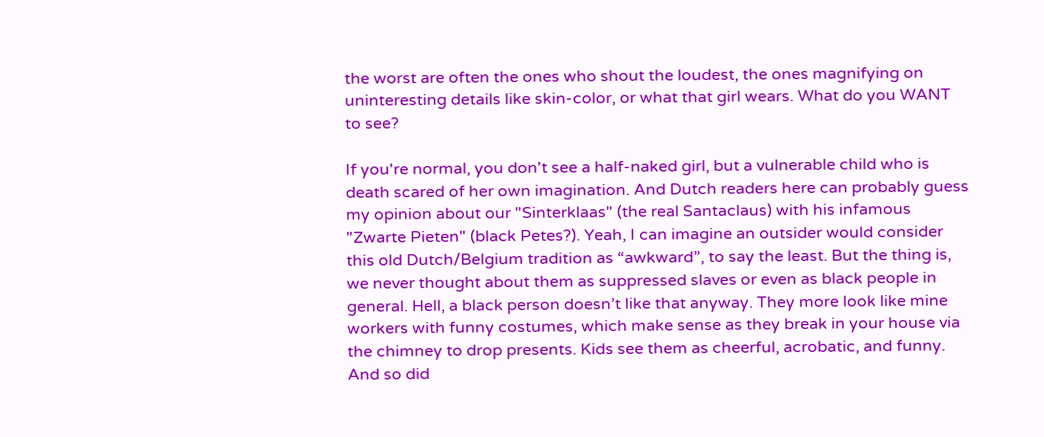the worst are often the ones who shout the loudest, the ones magnifying on uninteresting details like skin-color, or what that girl wears. What do you WANT to see?

If you're normal, you don't see a half-naked girl, but a vulnerable child who is death scared of her own imagination. And Dutch readers here can probably guess my opinion about our "Sinterklaas" (the real Santaclaus) with his infamous "Zwarte Pieten" (black Petes?). Yeah, I can imagine an outsider would consider this old Dutch/Belgium tradition as “awkward”, to say the least. But the thing is, we never thought about them as suppressed slaves or even as black people in general. Hell, a black person doesn’t like that anyway. They more look like mine workers with funny costumes, which make sense as they break in your house via the chimney to drop presents. Kids see them as cheerful, acrobatic, and funny. And so did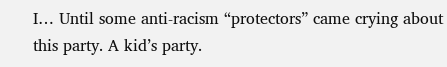I… Until some anti-racism “protectors” came crying about this party. A kid’s party.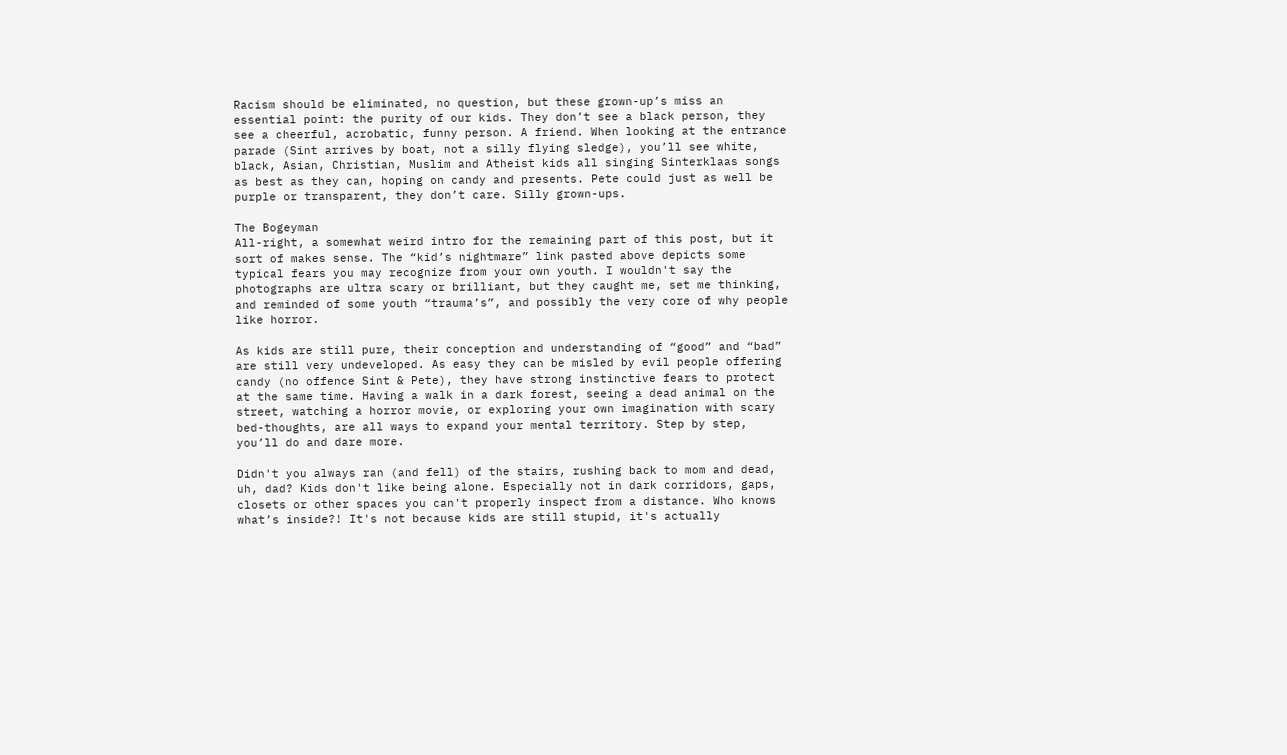Racism should be eliminated, no question, but these grown-up’s miss an essential point: the purity of our kids. They don’t see a black person, they see a cheerful, acrobatic, funny person. A friend. When looking at the entrance parade (Sint arrives by boat, not a silly flying sledge), you’ll see white, black, Asian, Christian, Muslim and Atheist kids all singing Sinterklaas songs as best as they can, hoping on candy and presents. Pete could just as well be purple or transparent, they don’t care. Silly grown-ups.

The Bogeyman
All-right, a somewhat weird intro for the remaining part of this post, but it sort of makes sense. The “kid’s nightmare” link pasted above depicts some typical fears you may recognize from your own youth. I wouldn't say the photographs are ultra scary or brilliant, but they caught me, set me thinking, and reminded of some youth “trauma’s”, and possibly the very core of why people like horror.

As kids are still pure, their conception and understanding of “good” and “bad” are still very undeveloped. As easy they can be misled by evil people offering candy (no offence Sint & Pete), they have strong instinctive fears to protect at the same time. Having a walk in a dark forest, seeing a dead animal on the street, watching a horror movie, or exploring your own imagination with scary bed-thoughts, are all ways to expand your mental territory. Step by step, you’ll do and dare more.

Didn't you always ran (and fell) of the stairs, rushing back to mom and dead, uh, dad? Kids don't like being alone. Especially not in dark corridors, gaps, closets or other spaces you can't properly inspect from a distance. Who knows what’s inside?! It's not because kids are still stupid, it's actually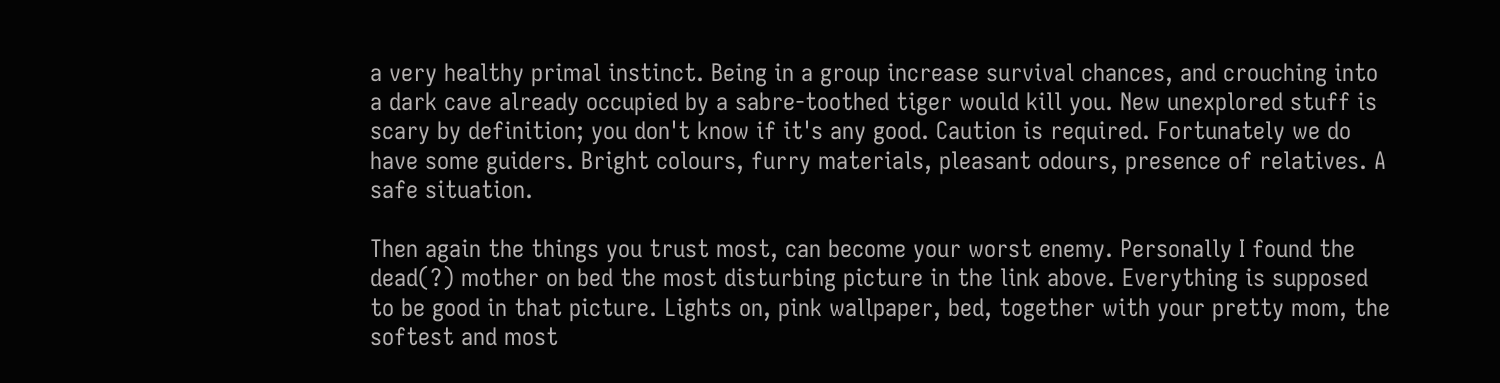a very healthy primal instinct. Being in a group increase survival chances, and crouching into a dark cave already occupied by a sabre-toothed tiger would kill you. New unexplored stuff is scary by definition; you don't know if it's any good. Caution is required. Fortunately we do have some guiders. Bright colours, furry materials, pleasant odours, presence of relatives. A safe situation.

Then again the things you trust most, can become your worst enemy. Personally I found the dead(?) mother on bed the most disturbing picture in the link above. Everything is supposed to be good in that picture. Lights on, pink wallpaper, bed, together with your pretty mom, the softest and most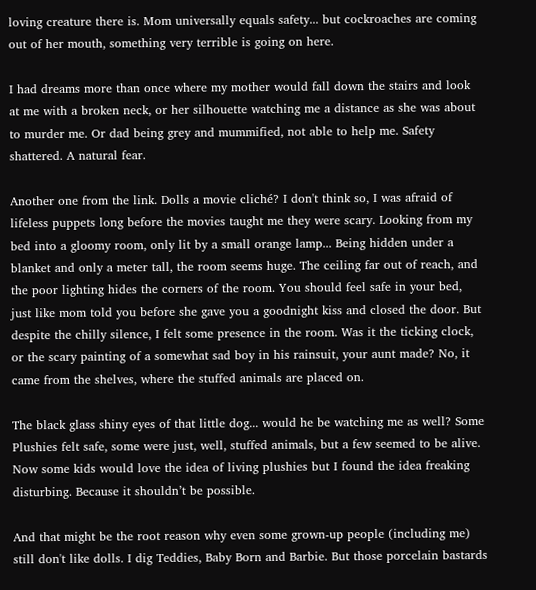loving creature there is. Mom universally equals safety... but cockroaches are coming out of her mouth, something very terrible is going on here.

I had dreams more than once where my mother would fall down the stairs and look at me with a broken neck, or her silhouette watching me a distance as she was about to murder me. Or dad being grey and mummified, not able to help me. Safety shattered. A natural fear.

Another one from the link. Dolls a movie cliché? I don't think so, I was afraid of lifeless puppets long before the movies taught me they were scary. Looking from my bed into a gloomy room, only lit by a small orange lamp... Being hidden under a blanket and only a meter tall, the room seems huge. The ceiling far out of reach, and the poor lighting hides the corners of the room. You should feel safe in your bed, just like mom told you before she gave you a goodnight kiss and closed the door. But despite the chilly silence, I felt some presence in the room. Was it the ticking clock, or the scary painting of a somewhat sad boy in his rainsuit, your aunt made? No, it came from the shelves, where the stuffed animals are placed on.

The black glass shiny eyes of that little dog... would he be watching me as well? Some Plushies felt safe, some were just, well, stuffed animals, but a few seemed to be alive. Now some kids would love the idea of living plushies but I found the idea freaking disturbing. Because it shouldn’t be possible.

And that might be the root reason why even some grown-up people (including me) still don't like dolls. I dig Teddies, Baby Born and Barbie. But those porcelain bastards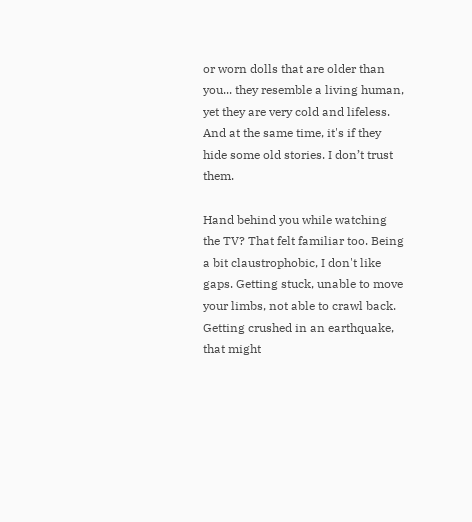or worn dolls that are older than you... they resemble a living human, yet they are very cold and lifeless. And at the same time, it's if they hide some old stories. I don’t trust them.

Hand behind you while watching the TV? That felt familiar too. Being a bit claustrophobic, I don't like gaps. Getting stuck, unable to move your limbs, not able to crawl back. Getting crushed in an earthquake, that might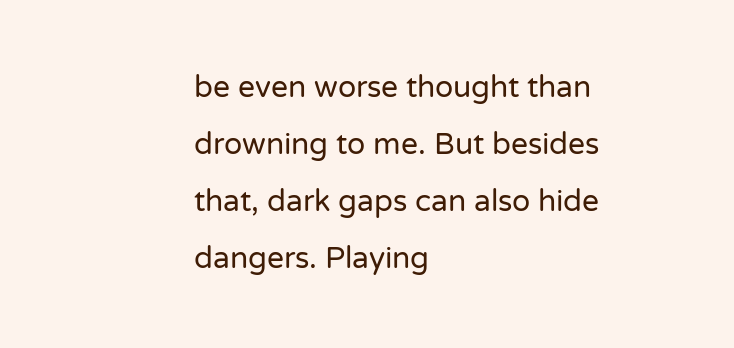be even worse thought than drowning to me. But besides that, dark gaps can also hide dangers. Playing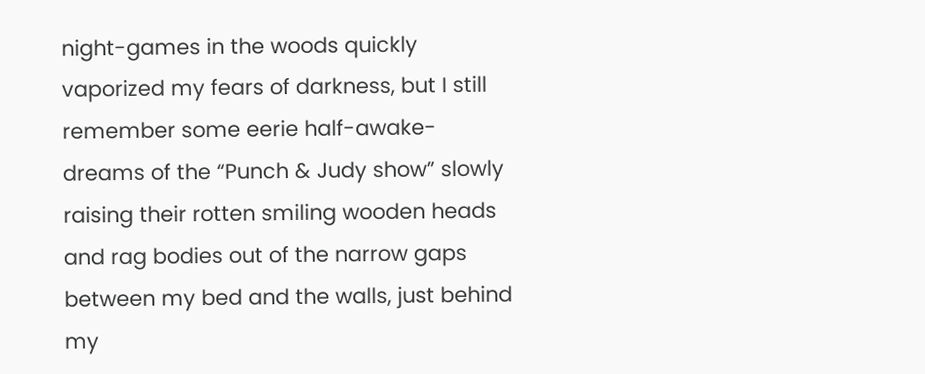night-games in the woods quickly vaporized my fears of darkness, but I still remember some eerie half-awake-dreams of the “Punch & Judy show” slowly raising their rotten smiling wooden heads and rag bodies out of the narrow gaps between my bed and the walls, just behind my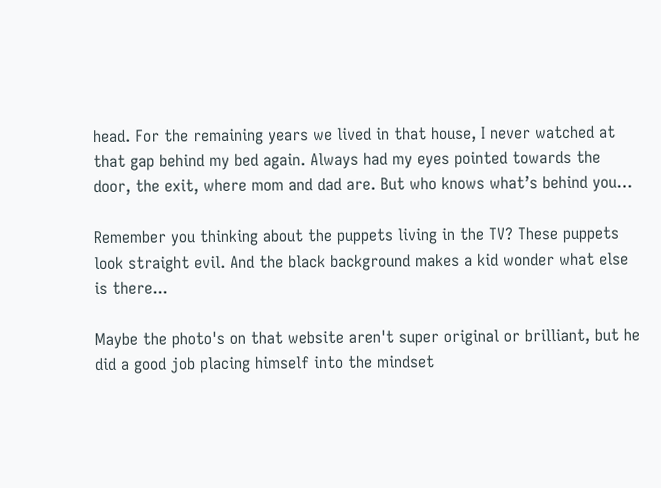head. For the remaining years we lived in that house, I never watched at that gap behind my bed again. Always had my eyes pointed towards the door, the exit, where mom and dad are. But who knows what’s behind you…

Remember you thinking about the puppets living in the TV? These puppets look straight evil. And the black background makes a kid wonder what else is there...

Maybe the photo's on that website aren't super original or brilliant, but he did a good job placing himself into the mindset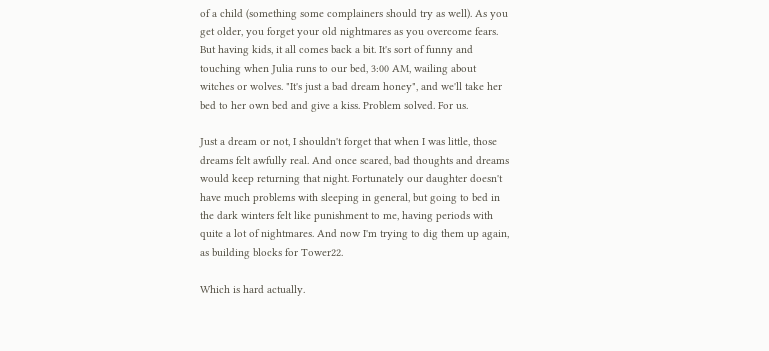of a child (something some complainers should try as well). As you get older, you forget your old nightmares as you overcome fears. But having kids, it all comes back a bit. It's sort of funny and touching when Julia runs to our bed, 3:00 AM, wailing about witches or wolves. "It's just a bad dream honey", and we'll take her bed to her own bed and give a kiss. Problem solved. For us.

Just a dream or not, I shouldn't forget that when I was little, those dreams felt awfully real. And once scared, bad thoughts and dreams would keep returning that night. Fortunately our daughter doesn't have much problems with sleeping in general, but going to bed in the dark winters felt like punishment to me, having periods with quite a lot of nightmares. And now I'm trying to dig them up again, as building blocks for Tower22.

Which is hard actually.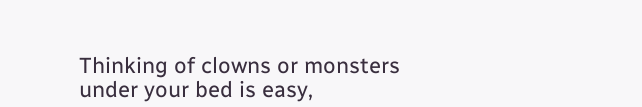Thinking of clowns or monsters under your bed is easy,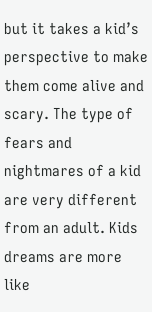but it takes a kid’s perspective to make them come alive and scary. The type of fears and nightmares of a kid are very different from an adult. Kids dreams are more like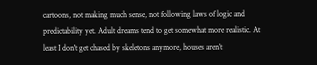cartoons, not making much sense, not following laws of logic and predictability yet. Adult dreams tend to get somewhat more realistic. At least I don't get chased by skeletons anymore, houses aren’t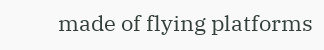made of flying platforms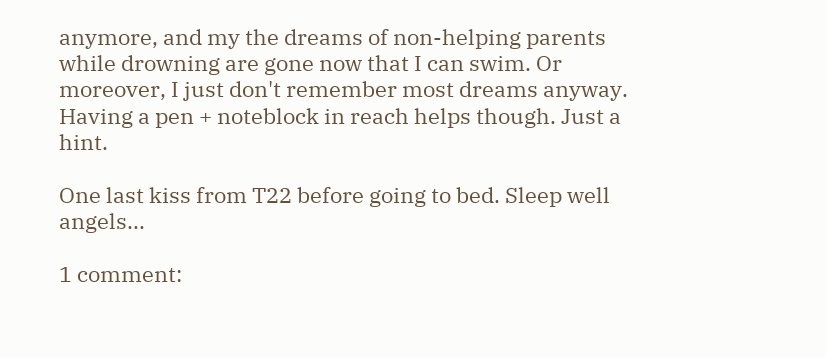anymore, and my the dreams of non-helping parents while drowning are gone now that I can swim. Or moreover, I just don't remember most dreams anyway. Having a pen + noteblock in reach helps though. Just a hint.

One last kiss from T22 before going to bed. Sleep well angels...

1 comment: